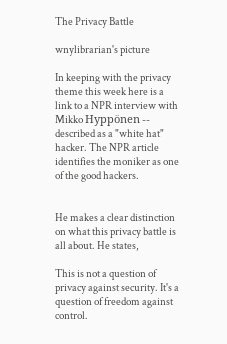The Privacy Battle

wnylibrarian's picture

In keeping with the privacy theme this week here is a link to a NPR interview with Mikko Hyppönen -- described as a "white hat" hacker. The NPR article identifies the moniker as one of the good hackers.


He makes a clear distinction on what this privacy battle is all about. He states,

This is not a question of privacy against security. It's a question of freedom against control.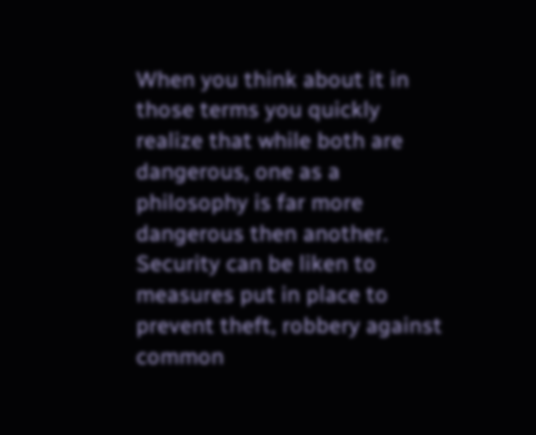When you think about it in those terms you quickly realize that while both are dangerous, one as a philosophy is far more dangerous then another. Security can be liken to measures put in place to prevent theft, robbery against common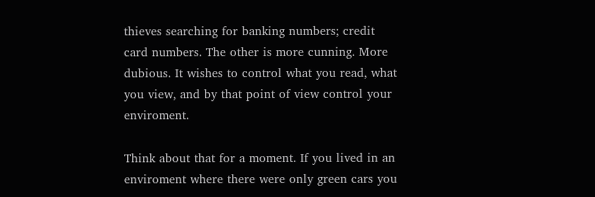thieves searching for banking numbers; credit card numbers. The other is more cunning. More dubious. It wishes to control what you read, what you view, and by that point of view control your enviroment.

Think about that for a moment. If you lived in an enviroment where there were only green cars you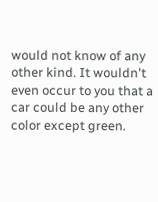would not know of any other kind. It wouldn't even occur to you that a car could be any other color except green.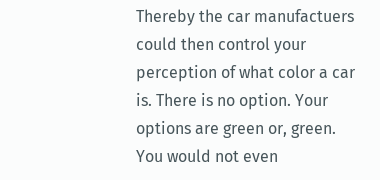Thereby the car manufactuers could then control your perception of what color a car is. There is no option. Your options are green or, green. You would not even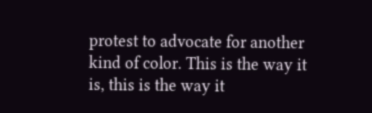protest to advocate for another kind of color. This is the way it is, this is the way it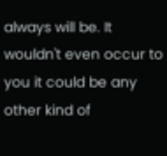always will be. It wouldn't even occur to you it could be any other kind of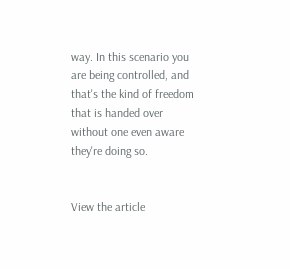way. In this scenario you are being controlled, and that's the kind of freedom that is handed over without one even aware they're doing so.


View the article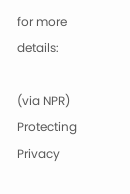for more details:

(via NPR) Protecting Privacy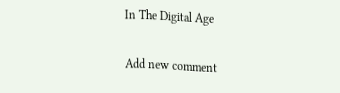In The Digital Age

Add new comment